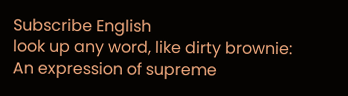Subscribe English
look up any word, like dirty brownie:
An expression of supreme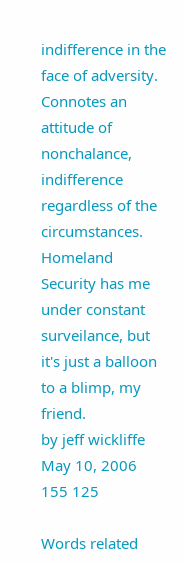indifference in the face of adversity. Connotes an attitude of nonchalance, indifference regardless of the circumstances.
Homeland Security has me under constant surveilance, but it's just a balloon to a blimp, my friend.
by jeff wickliffe May 10, 2006
155 125

Words related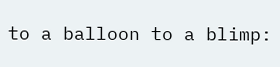to a balloon to a blimp: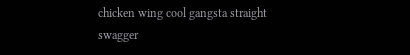chicken wing cool gangsta straight swagger